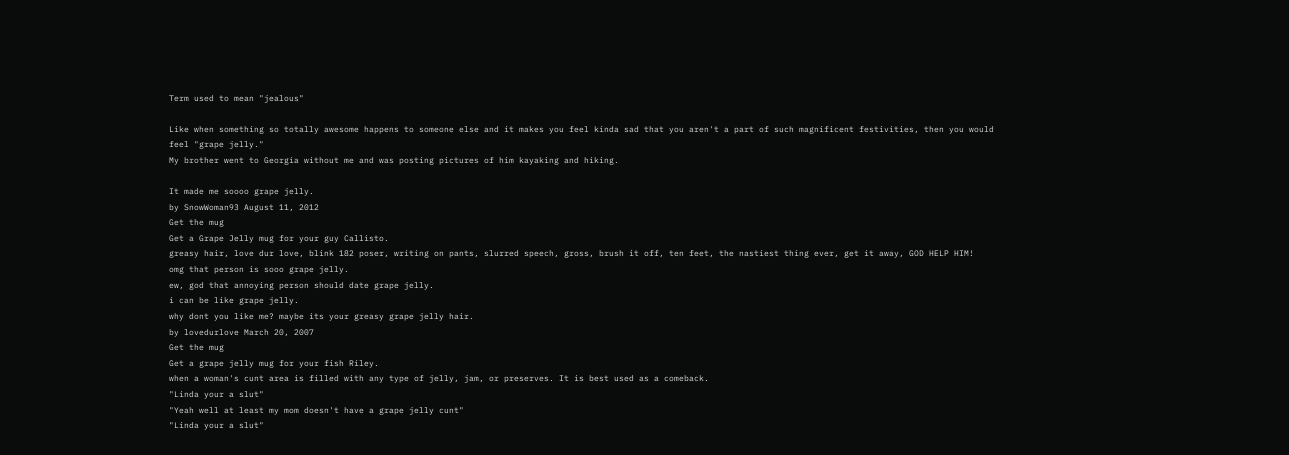Term used to mean "jealous"

Like when something so totally awesome happens to someone else and it makes you feel kinda sad that you aren't a part of such magnificent festivities, then you would feel "grape jelly."
My brother went to Georgia without me and was posting pictures of him kayaking and hiking.

It made me soooo grape jelly.
by SnowWoman93 August 11, 2012
Get the mug
Get a Grape Jelly mug for your guy Callisto.
greasy hair, love dur love, blink 182 poser, writing on pants, slurred speech, gross, brush it off, ten feet, the nastiest thing ever, get it away, GOD HELP HIM!
omg that person is sooo grape jelly.
ew, god that annoying person should date grape jelly.
i can be like grape jelly.
why dont you like me? maybe its your greasy grape jelly hair.
by lovedurlove March 20, 2007
Get the mug
Get a grape jelly mug for your fish Riley.
when a woman's cunt area is filled with any type of jelly, jam, or preserves. It is best used as a comeback.
"Linda your a slut"
"Yeah well at least my mom doesn't have a grape jelly cunt"
"Linda your a slut"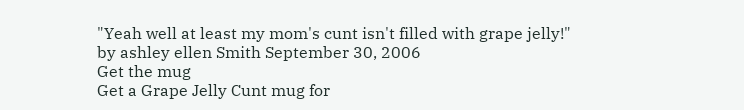"Yeah well at least my mom's cunt isn't filled with grape jelly!"
by ashley ellen Smith September 30, 2006
Get the mug
Get a Grape Jelly Cunt mug for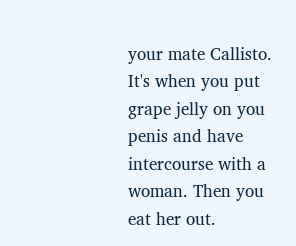your mate Callisto.
It's when you put grape jelly on you penis and have intercourse with a woman. Then you eat her out.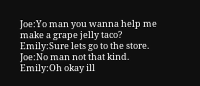Joe:Yo man you wanna help me make a grape jelly taco?
Emily:Sure lets go to the store.
Joe:No man not that kind.
Emily:Oh okay ill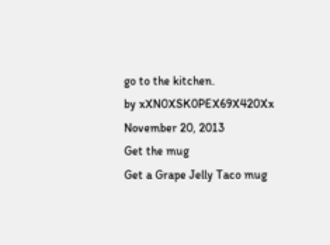go to the kitchen.
by xXN0XSK0PEX69X420Xx November 20, 2013
Get the mug
Get a Grape Jelly Taco mug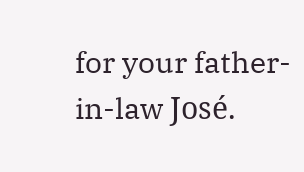for your father-in-law José.